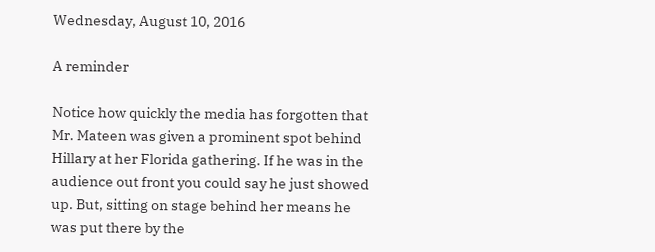Wednesday, August 10, 2016

A reminder

Notice how quickly the media has forgotten that Mr. Mateen was given a prominent spot behind Hillary at her Florida gathering. If he was in the audience out front you could say he just showed up. But, sitting on stage behind her means he was put there by the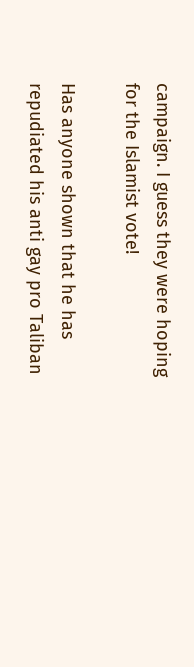campaign. I guess they were hoping for the Islamist vote!

Has anyone shown that he has repudiated his anti gay pro Taliban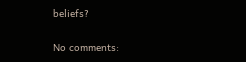beliefs?

No comments: